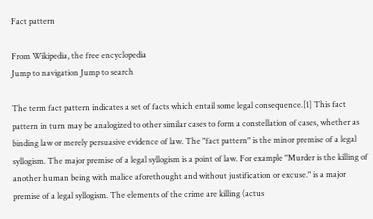Fact pattern

From Wikipedia, the free encyclopedia
Jump to navigation Jump to search

The term fact pattern indicates a set of facts which entail some legal consequence.[1] This fact pattern in turn may be analogized to other similar cases to form a constellation of cases, whether as binding law or merely persuasive evidence of law. The "fact pattern" is the minor premise of a legal syllogism. The major premise of a legal syllogism is a point of law. For example "Murder is the killing of another human being with malice aforethought and without justification or excuse." is a major premise of a legal syllogism. The elements of the crime are killing (actus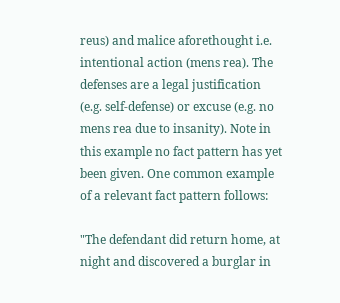reus) and malice aforethought i.e. intentional action (mens rea). The defenses are a legal justification (e.g. self-defense) or excuse (e.g. no mens rea due to insanity). Note in this example no fact pattern has yet been given. One common example of a relevant fact pattern follows:

"The defendant did return home, at night and discovered a burglar in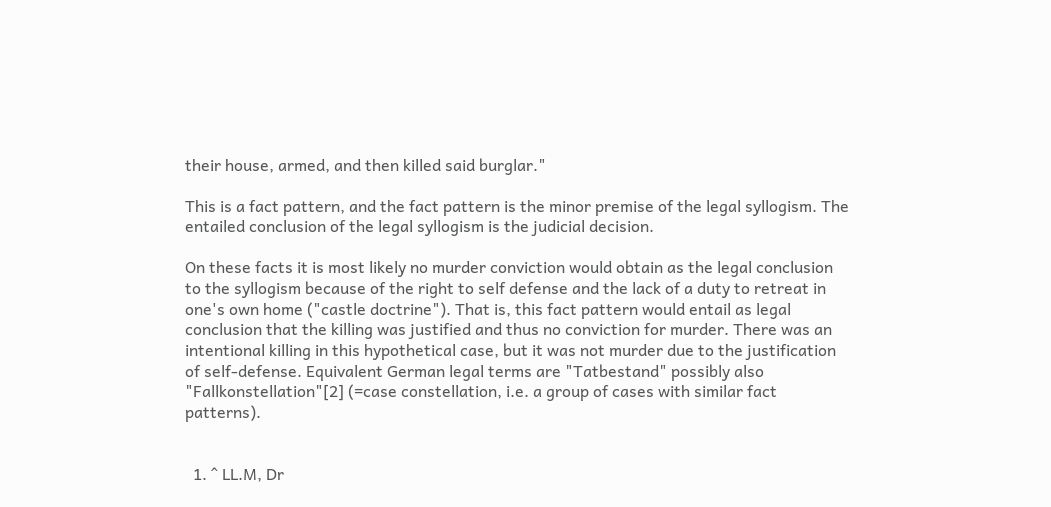their house, armed, and then killed said burglar."

This is a fact pattern, and the fact pattern is the minor premise of the legal syllogism. The entailed conclusion of the legal syllogism is the judicial decision.

On these facts it is most likely no murder conviction would obtain as the legal conclusion to the syllogism because of the right to self defense and the lack of a duty to retreat in one's own home ("castle doctrine"). That is, this fact pattern would entail as legal conclusion that the killing was justified and thus no conviction for murder. There was an intentional killing in this hypothetical case, but it was not murder due to the justification of self-defense. Equivalent German legal terms are "Tatbestand" possibly also "Fallkonstellation"[2] (=case constellation, i.e. a group of cases with similar fact patterns).


  1. ^ LL.M, Dr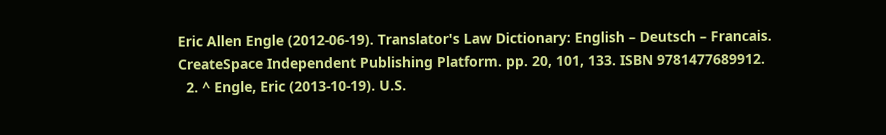Eric Allen Engle (2012-06-19). Translator's Law Dictionary: English – Deutsch – Francais. CreateSpace Independent Publishing Platform. pp. 20, 101, 133. ISBN 9781477689912.
  2. ^ Engle, Eric (2013-10-19). U.S.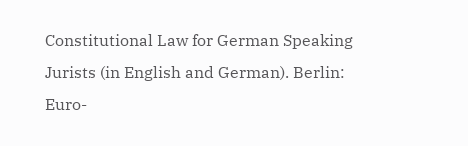Constitutional Law for German Speaking Jurists (in English and German). Berlin: Euro-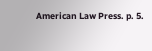American Law Press. p. 5.